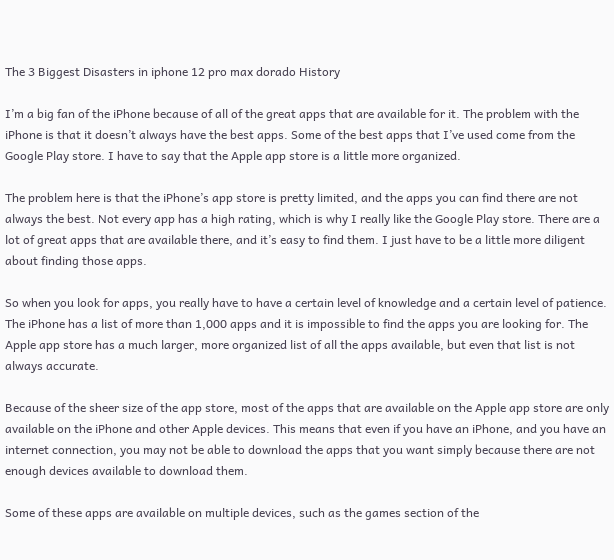The 3 Biggest Disasters in iphone 12 pro max dorado History

I’m a big fan of the iPhone because of all of the great apps that are available for it. The problem with the iPhone is that it doesn’t always have the best apps. Some of the best apps that I’ve used come from the Google Play store. I have to say that the Apple app store is a little more organized.

The problem here is that the iPhone’s app store is pretty limited, and the apps you can find there are not always the best. Not every app has a high rating, which is why I really like the Google Play store. There are a lot of great apps that are available there, and it’s easy to find them. I just have to be a little more diligent about finding those apps.

So when you look for apps, you really have to have a certain level of knowledge and a certain level of patience. The iPhone has a list of more than 1,000 apps and it is impossible to find the apps you are looking for. The Apple app store has a much larger, more organized list of all the apps available, but even that list is not always accurate.

Because of the sheer size of the app store, most of the apps that are available on the Apple app store are only available on the iPhone and other Apple devices. This means that even if you have an iPhone, and you have an internet connection, you may not be able to download the apps that you want simply because there are not enough devices available to download them.

Some of these apps are available on multiple devices, such as the games section of the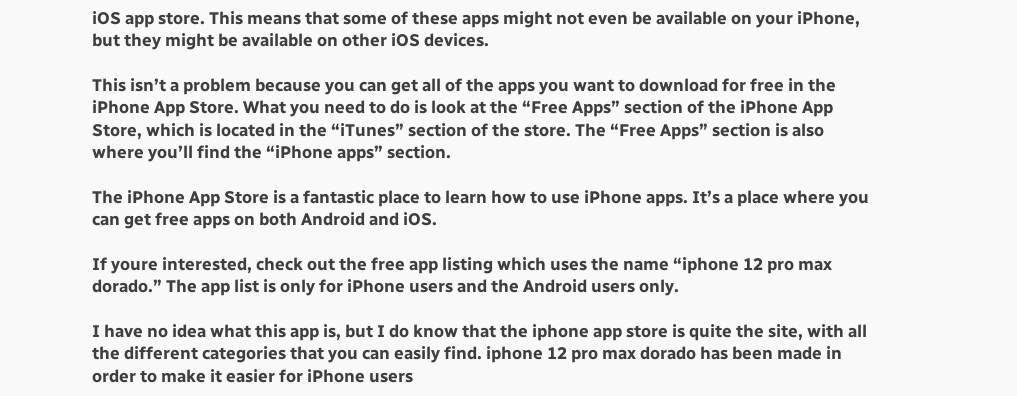iOS app store. This means that some of these apps might not even be available on your iPhone, but they might be available on other iOS devices.

This isn’t a problem because you can get all of the apps you want to download for free in the iPhone App Store. What you need to do is look at the “Free Apps” section of the iPhone App Store, which is located in the “iTunes” section of the store. The “Free Apps” section is also where you’ll find the “iPhone apps” section.

The iPhone App Store is a fantastic place to learn how to use iPhone apps. It’s a place where you can get free apps on both Android and iOS.

If youre interested, check out the free app listing which uses the name “iphone 12 pro max dorado.” The app list is only for iPhone users and the Android users only.

I have no idea what this app is, but I do know that the iphone app store is quite the site, with all the different categories that you can easily find. iphone 12 pro max dorado has been made in order to make it easier for iPhone users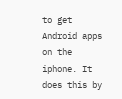to get Android apps on the iphone. It does this by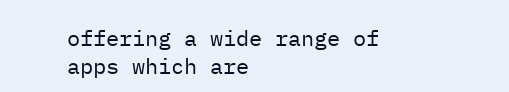offering a wide range of apps which are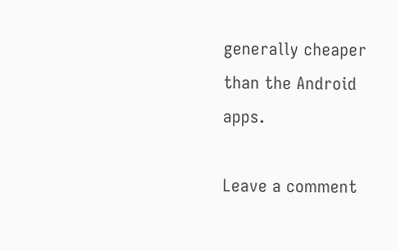generally cheaper than the Android apps.

Leave a comment